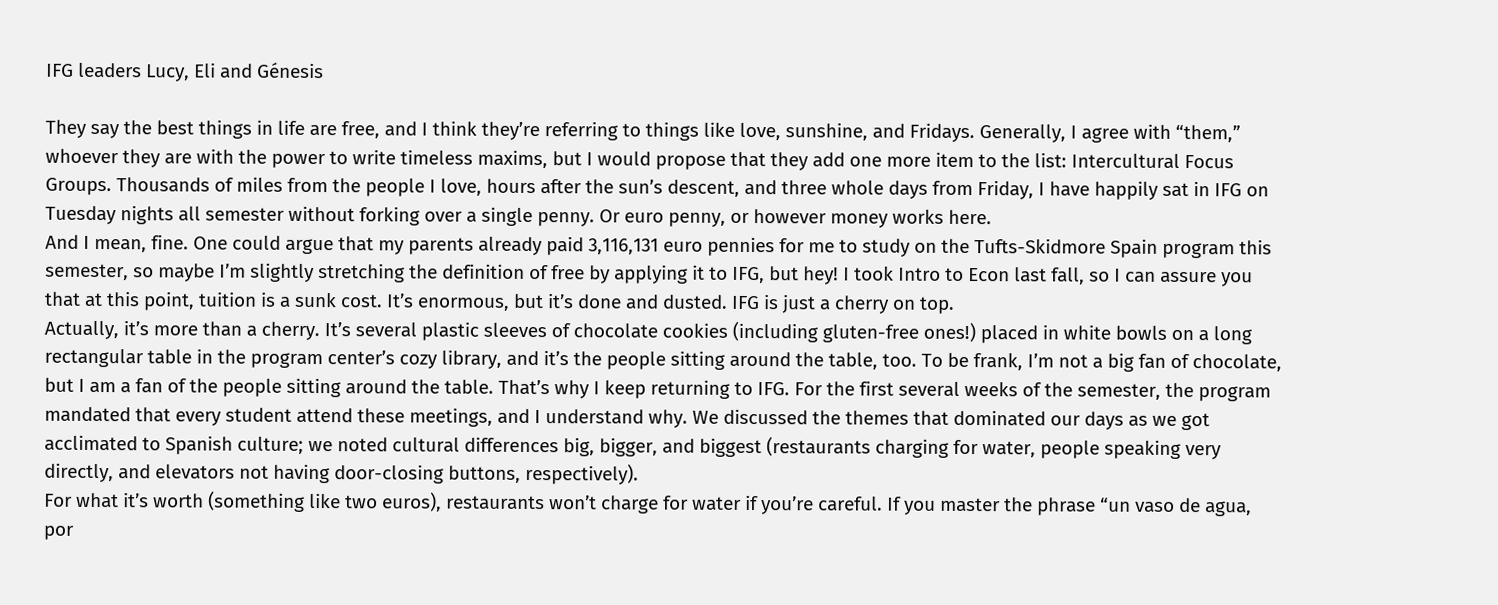IFG leaders Lucy, Eli and Génesis

They say the best things in life are free, and I think they’re referring to things like love, sunshine, and Fridays. Generally, I agree with “them,” whoever they are with the power to write timeless maxims, but I would propose that they add one more item to the list: Intercultural Focus Groups. Thousands of miles from the people I love, hours after the sun’s descent, and three whole days from Friday, I have happily sat in IFG on Tuesday nights all semester without forking over a single penny. Or euro penny, or however money works here.
And I mean, fine. One could argue that my parents already paid 3,116,131 euro pennies for me to study on the Tufts-Skidmore Spain program this semester, so maybe I’m slightly stretching the definition of free by applying it to IFG, but hey! I took Intro to Econ last fall, so I can assure you that at this point, tuition is a sunk cost. It’s enormous, but it’s done and dusted. IFG is just a cherry on top.
Actually, it’s more than a cherry. It’s several plastic sleeves of chocolate cookies (including gluten-free ones!) placed in white bowls on a long rectangular table in the program center’s cozy library, and it’s the people sitting around the table, too. To be frank, I’m not a big fan of chocolate, but I am a fan of the people sitting around the table. That’s why I keep returning to IFG. For the first several weeks of the semester, the program mandated that every student attend these meetings, and I understand why. We discussed the themes that dominated our days as we got acclimated to Spanish culture; we noted cultural differences big, bigger, and biggest (restaurants charging for water, people speaking very directly, and elevators not having door-closing buttons, respectively).
For what it’s worth (something like two euros), restaurants won’t charge for water if you’re careful. If you master the phrase “un vaso de agua, por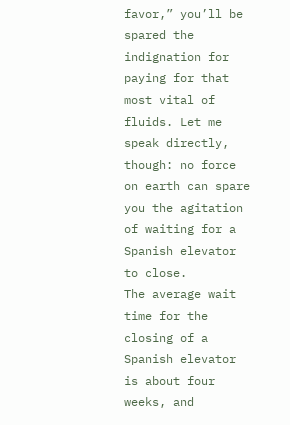favor,” you’ll be spared the indignation for paying for that most vital of fluids. Let me speak directly, though: no force on earth can spare you the agitation of waiting for a Spanish elevator to close.
The average wait time for the closing of a Spanish elevator is about four weeks, and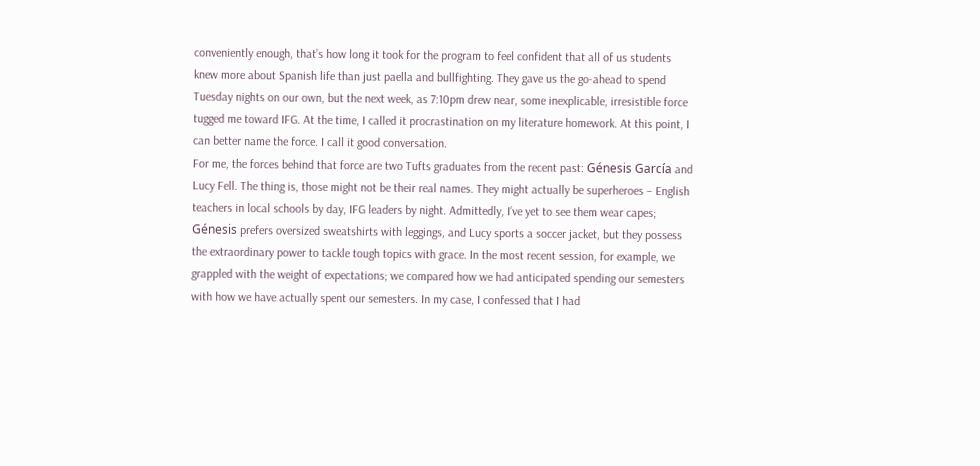conveniently enough, that’s how long it took for the program to feel confident that all of us students knew more about Spanish life than just paella and bullfighting. They gave us the go-ahead to spend Tuesday nights on our own, but the next week, as 7:10pm drew near, some inexplicable, irresistible force tugged me toward IFG. At the time, I called it procrastination on my literature homework. At this point, I can better name the force. I call it good conversation.
For me, the forces behind that force are two Tufts graduates from the recent past: Génesis García and Lucy Fell. The thing is, those might not be their real names. They might actually be superheroes – English teachers in local schools by day, IFG leaders by night. Admittedly, I’ve yet to see them wear capes; Génesis prefers oversized sweatshirts with leggings, and Lucy sports a soccer jacket, but they possess the extraordinary power to tackle tough topics with grace. In the most recent session, for example, we grappled with the weight of expectations; we compared how we had anticipated spending our semesters with how we have actually spent our semesters. In my case, I confessed that I had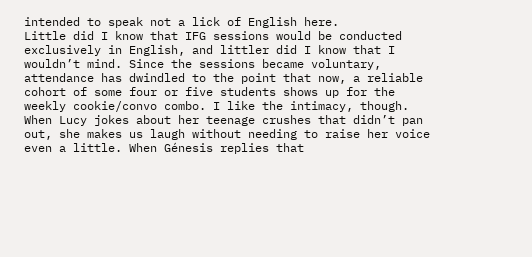intended to speak not a lick of English here.
Little did I know that IFG sessions would be conducted exclusively in English, and littler did I know that I wouldn’t mind. Since the sessions became voluntary, attendance has dwindled to the point that now, a reliable cohort of some four or five students shows up for the weekly cookie/convo combo. I like the intimacy, though. When Lucy jokes about her teenage crushes that didn’t pan out, she makes us laugh without needing to raise her voice even a little. When Génesis replies that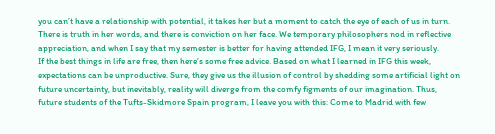you can’t have a relationship with potential, it takes her but a moment to catch the eye of each of us in turn. There is truth in her words, and there is conviction on her face. We temporary philosophers nod in reflective appreciation, and when I say that my semester is better for having attended IFG, I mean it very seriously.
If the best things in life are free, then here’s some free advice. Based on what I learned in IFG this week, expectations can be unproductive. Sure, they give us the illusion of control by shedding some artificial light on future uncertainty, but inevitably, reality will diverge from the comfy figments of our imagination. Thus, future students of the Tufts-Skidmore Spain program, I leave you with this: Come to Madrid with few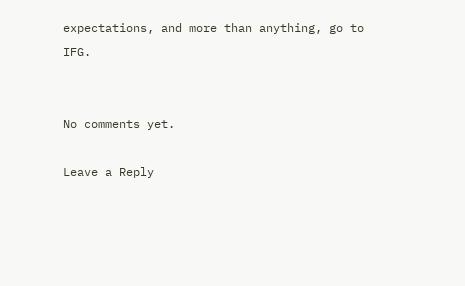expectations, and more than anything, go to IFG.


No comments yet.

Leave a Reply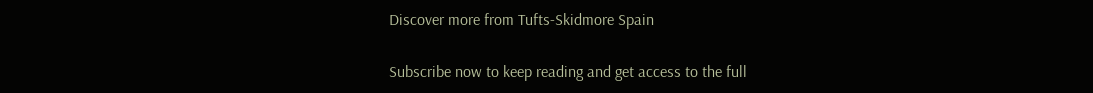Discover more from Tufts-Skidmore Spain

Subscribe now to keep reading and get access to the full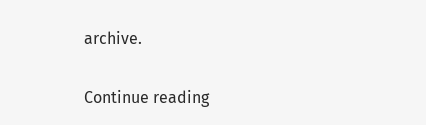archive.

Continue reading